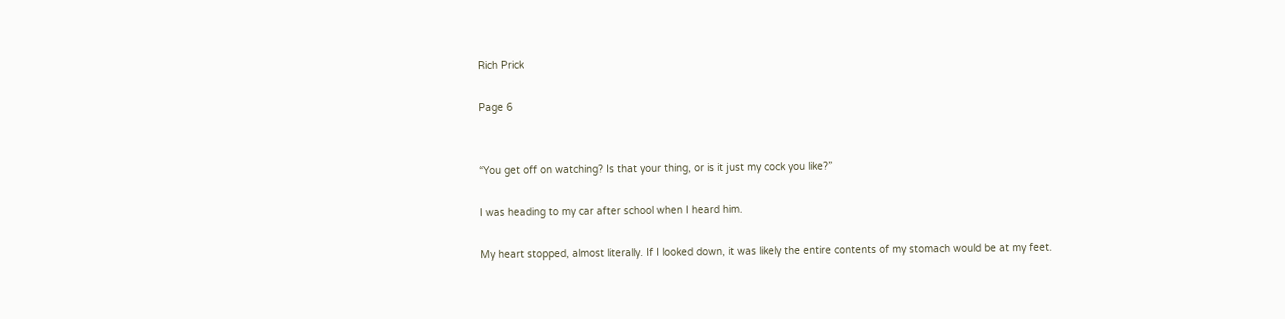Rich Prick

Page 6


“You get off on watching? Is that your thing, or is it just my cock you like?”

I was heading to my car after school when I heard him.

My heart stopped, almost literally. If I looked down, it was likely the entire contents of my stomach would be at my feet.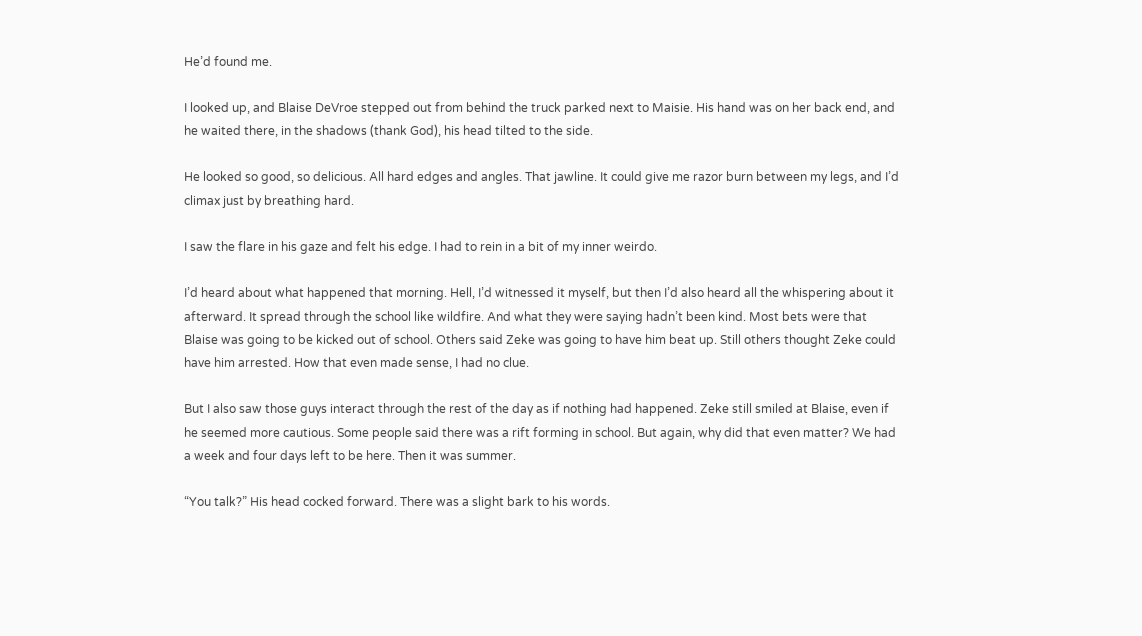He’d found me.

I looked up, and Blaise DeVroe stepped out from behind the truck parked next to Maisie. His hand was on her back end, and he waited there, in the shadows (thank God), his head tilted to the side.

He looked so good, so delicious. All hard edges and angles. That jawline. It could give me razor burn between my legs, and I’d climax just by breathing hard.

I saw the flare in his gaze and felt his edge. I had to rein in a bit of my inner weirdo.

I’d heard about what happened that morning. Hell, I’d witnessed it myself, but then I’d also heard all the whispering about it afterward. It spread through the school like wildfire. And what they were saying hadn’t been kind. Most bets were that Blaise was going to be kicked out of school. Others said Zeke was going to have him beat up. Still others thought Zeke could have him arrested. How that even made sense, I had no clue.

But I also saw those guys interact through the rest of the day as if nothing had happened. Zeke still smiled at Blaise, even if he seemed more cautious. Some people said there was a rift forming in school. But again, why did that even matter? We had a week and four days left to be here. Then it was summer.

“You talk?” His head cocked forward. There was a slight bark to his words.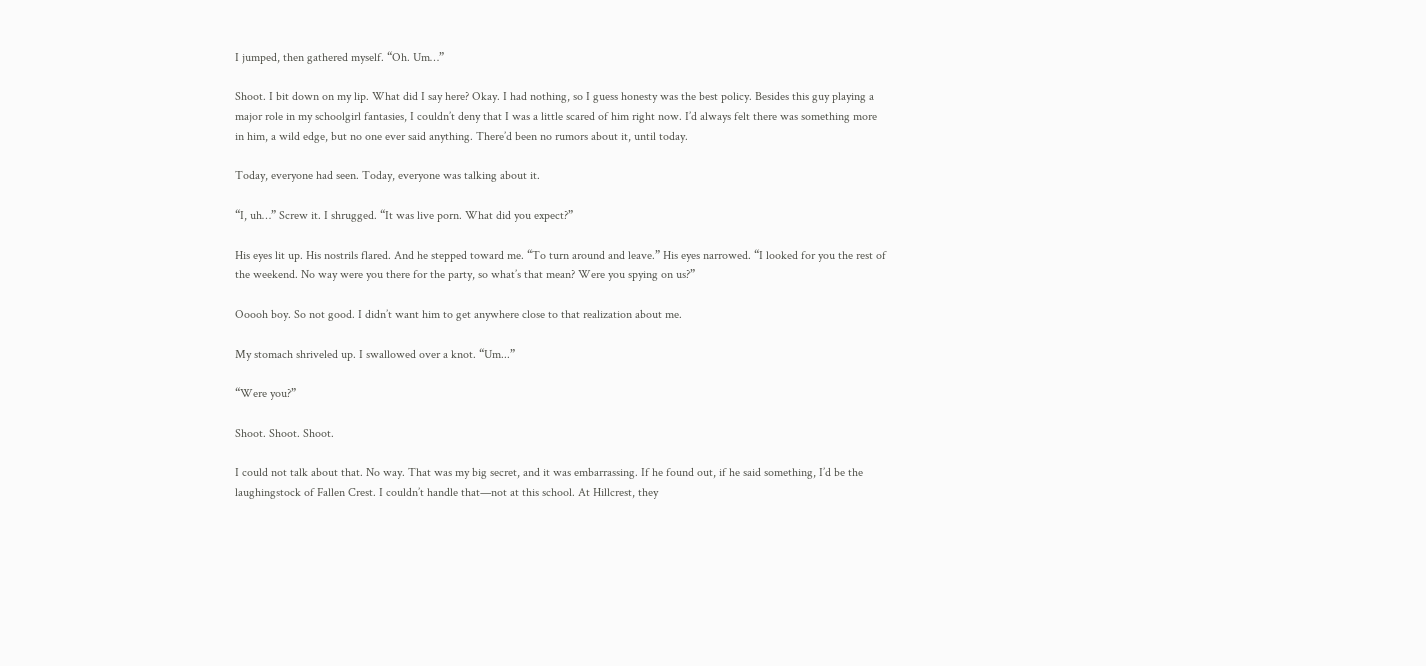I jumped, then gathered myself. “Oh. Um…”

Shoot. I bit down on my lip. What did I say here? Okay. I had nothing, so I guess honesty was the best policy. Besides this guy playing a major role in my schoolgirl fantasies, I couldn’t deny that I was a little scared of him right now. I’d always felt there was something more in him, a wild edge, but no one ever said anything. There’d been no rumors about it, until today.

Today, everyone had seen. Today, everyone was talking about it.

“I, uh…” Screw it. I shrugged. “It was live porn. What did you expect?”

His eyes lit up. His nostrils flared. And he stepped toward me. “To turn around and leave.” His eyes narrowed. “I looked for you the rest of the weekend. No way were you there for the party, so what’s that mean? Were you spying on us?”

Ooooh boy. So not good. I didn’t want him to get anywhere close to that realization about me.

My stomach shriveled up. I swallowed over a knot. “Um...”

“Were you?”

Shoot. Shoot. Shoot.

I could not talk about that. No way. That was my big secret, and it was embarrassing. If he found out, if he said something, I’d be the laughingstock of Fallen Crest. I couldn’t handle that—not at this school. At Hillcrest, they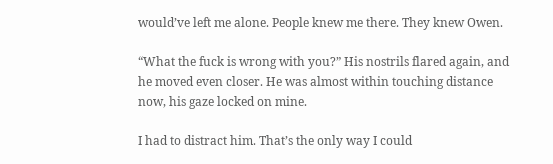would’ve left me alone. People knew me there. They knew Owen.

“What the fuck is wrong with you?” His nostrils flared again, and he moved even closer. He was almost within touching distance now, his gaze locked on mine.

I had to distract him. That’s the only way I could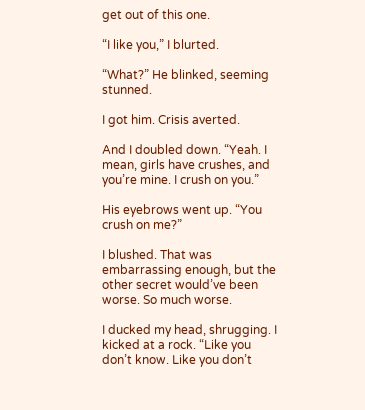get out of this one.

“I like you,” I blurted.

“What?” He blinked, seeming stunned.

I got him. Crisis averted.

And I doubled down. “Yeah. I mean, girls have crushes, and you’re mine. I crush on you.”

His eyebrows went up. “You crush on me?”

I blushed. That was embarrassing enough, but the other secret would’ve been worse. So much worse.

I ducked my head, shrugging. I kicked at a rock. “Like you don’t know. Like you don’t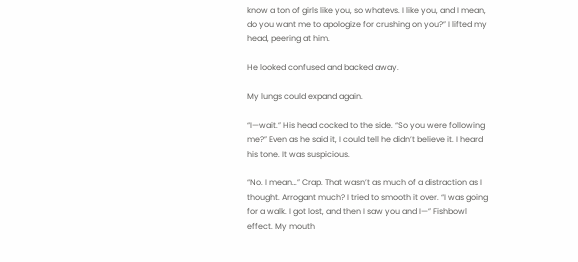know a ton of girls like you, so whatevs. I like you, and I mean, do you want me to apologize for crushing on you?” I lifted my head, peering at him.

He looked confused and backed away.

My lungs could expand again.

“I—wait.” His head cocked to the side. “So you were following me?” Even as he said it, I could tell he didn’t believe it. I heard his tone. It was suspicious.

“No. I mean…” Crap. That wasn’t as much of a distraction as I thought. Arrogant much? I tried to smooth it over. “I was going for a walk. I got lost, and then I saw you and I—” Fishbowl effect. My mouth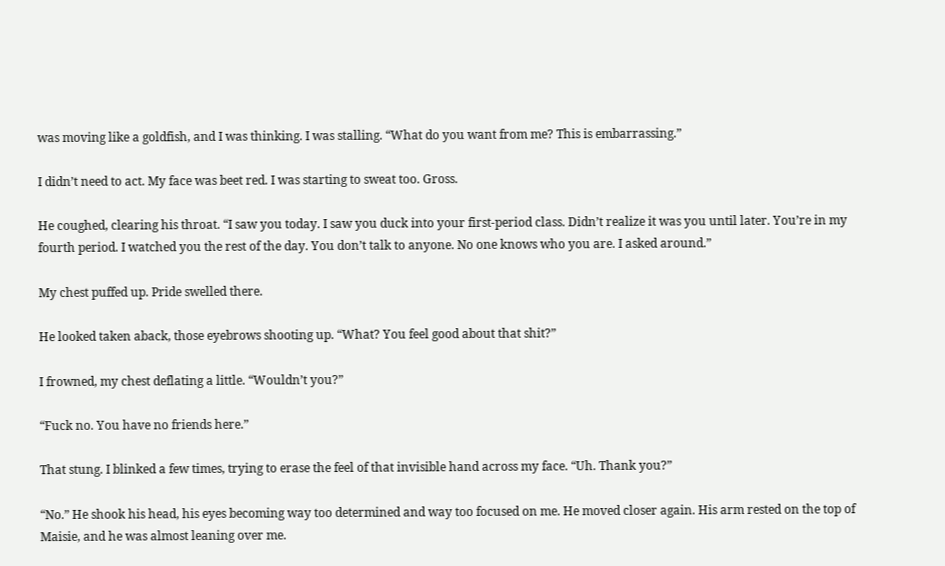was moving like a goldfish, and I was thinking. I was stalling. “What do you want from me? This is embarrassing.”

I didn’t need to act. My face was beet red. I was starting to sweat too. Gross.

He coughed, clearing his throat. “I saw you today. I saw you duck into your first-period class. Didn’t realize it was you until later. You’re in my fourth period. I watched you the rest of the day. You don’t talk to anyone. No one knows who you are. I asked around.”

My chest puffed up. Pride swelled there.

He looked taken aback, those eyebrows shooting up. “What? You feel good about that shit?”

I frowned, my chest deflating a little. “Wouldn’t you?”

“Fuck no. You have no friends here.”

That stung. I blinked a few times, trying to erase the feel of that invisible hand across my face. “Uh. Thank you?”

“No.” He shook his head, his eyes becoming way too determined and way too focused on me. He moved closer again. His arm rested on the top of Maisie, and he was almost leaning over me.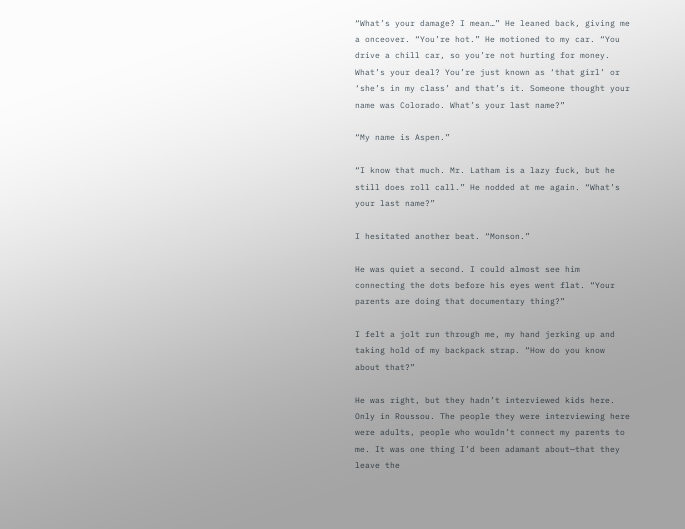“What’s your damage? I mean…” He leaned back, giving me a onceover. “You’re hot.” He motioned to my car. “You drive a chill car, so you’re not hurting for money. What’s your deal? You’re just known as ‘that girl’ or ‘she’s in my class’ and that’s it. Someone thought your name was Colorado. What’s your last name?”

“My name is Aspen.”

“I know that much. Mr. Latham is a lazy fuck, but he still does roll call.” He nodded at me again. “What’s your last name?”

I hesitated another beat. “Monson.”

He was quiet a second. I could almost see him connecting the dots before his eyes went flat. “Your parents are doing that documentary thing?”

I felt a jolt run through me, my hand jerking up and taking hold of my backpack strap. “How do you know about that?”

He was right, but they hadn’t interviewed kids here. Only in Roussou. The people they were interviewing here were adults, people who wouldn’t connect my parents to me. It was one thing I’d been adamant about—that they leave the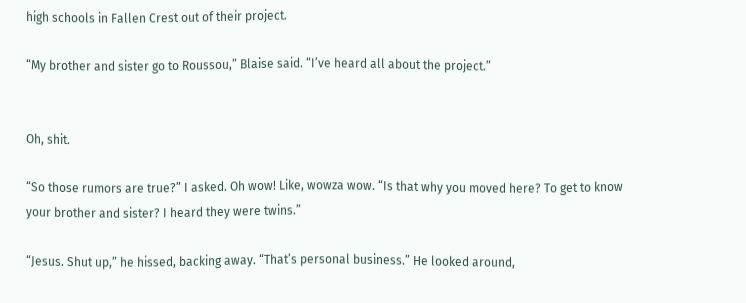high schools in Fallen Crest out of their project.

“My brother and sister go to Roussou,” Blaise said. “I’ve heard all about the project.”


Oh, shit.

“So those rumors are true?” I asked. Oh wow! Like, wowza wow. “Is that why you moved here? To get to know your brother and sister? I heard they were twins.”

“Jesus. Shut up,” he hissed, backing away. “That’s personal business.” He looked around,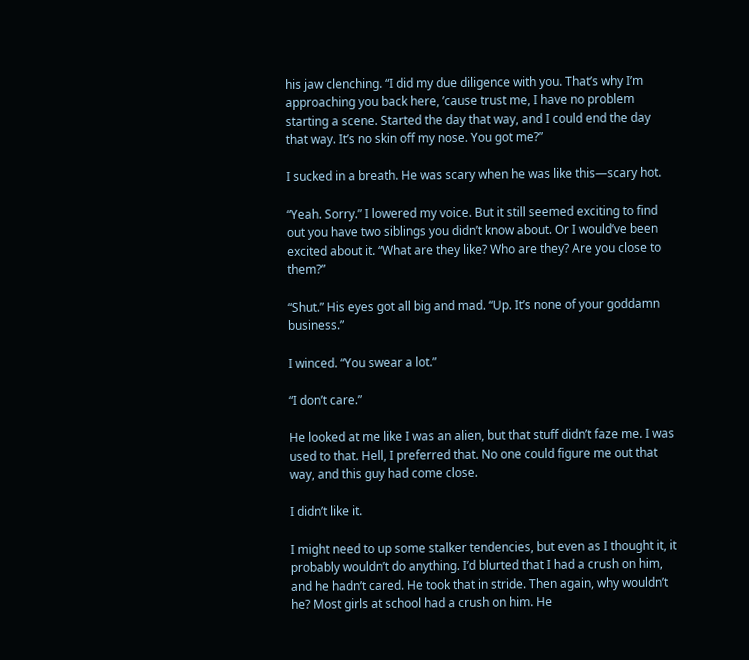his jaw clenching. “I did my due diligence with you. That’s why I’m approaching you back here, ’cause trust me, I have no problem starting a scene. Started the day that way, and I could end the day that way. It’s no skin off my nose. You got me?”

I sucked in a breath. He was scary when he was like this—scary hot.

“Yeah. Sorry.” I lowered my voice. But it still seemed exciting to find out you have two siblings you didn’t know about. Or I would’ve been excited about it. “What are they like? Who are they? Are you close to them?”

“Shut.” His eyes got all big and mad. “Up. It’s none of your goddamn business.”

I winced. “You swear a lot.”

“I don’t care.”

He looked at me like I was an alien, but that stuff didn’t faze me. I was used to that. Hell, I preferred that. No one could figure me out that way, and this guy had come close.

I didn’t like it.

I might need to up some stalker tendencies, but even as I thought it, it probably wouldn’t do anything. I’d blurted that I had a crush on him, and he hadn’t cared. He took that in stride. Then again, why wouldn’t he? Most girls at school had a crush on him. He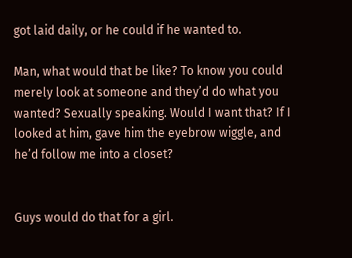got laid daily, or he could if he wanted to.

Man, what would that be like? To know you could merely look at someone and they’d do what you wanted? Sexually speaking. Would I want that? If I looked at him, gave him the eyebrow wiggle, and he’d follow me into a closet?


Guys would do that for a girl.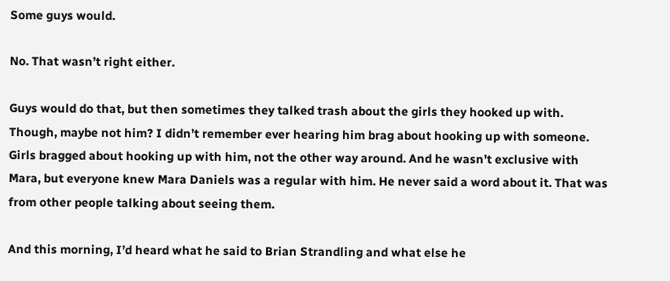Some guys would.

No. That wasn’t right either.

Guys would do that, but then sometimes they talked trash about the girls they hooked up with. Though, maybe not him? I didn’t remember ever hearing him brag about hooking up with someone. Girls bragged about hooking up with him, not the other way around. And he wasn’t exclusive with Mara, but everyone knew Mara Daniels was a regular with him. He never said a word about it. That was from other people talking about seeing them.

And this morning, I’d heard what he said to Brian Strandling and what else he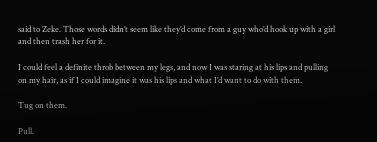said to Zeke. Those words didn’t seem like they’d come from a guy who’d hook up with a girl and then trash her for it.

I could feel a definite throb between my legs, and now I was staring at his lips and pulling on my hair, as if I could imagine it was his lips and what I’d want to do with them.

Tug on them.

Pull.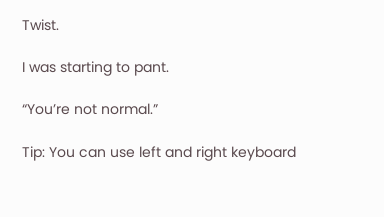Twist.

I was starting to pant.

“You’re not normal.”

Tip: You can use left and right keyboard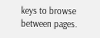keys to browse between pages.